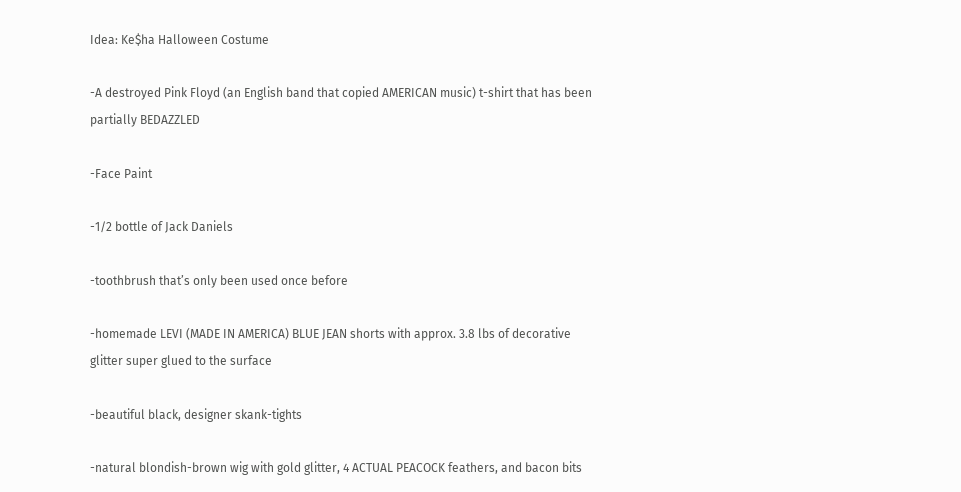Idea: Ke$ha Halloween Costume

-A destroyed Pink Floyd (an English band that copied AMERICAN music) t-shirt that has been partially BEDAZZLED

-Face Paint

-1/2 bottle of Jack Daniels

-toothbrush that’s only been used once before

-homemade LEVI (MADE IN AMERICA) BLUE JEAN shorts with approx. 3.8 lbs of decorative glitter super glued to the surface

-beautiful black, designer skank-tights

-natural blondish-brown wig with gold glitter, 4 ACTUAL PEACOCK feathers, and bacon bits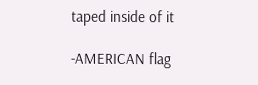taped inside of it

-AMERICAN flag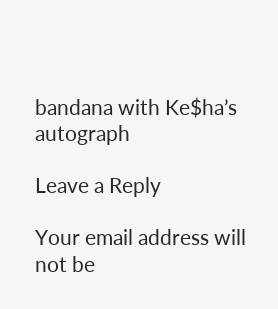bandana with Ke$ha’s autograph

Leave a Reply

Your email address will not be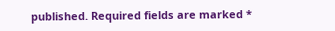published. Required fields are marked *